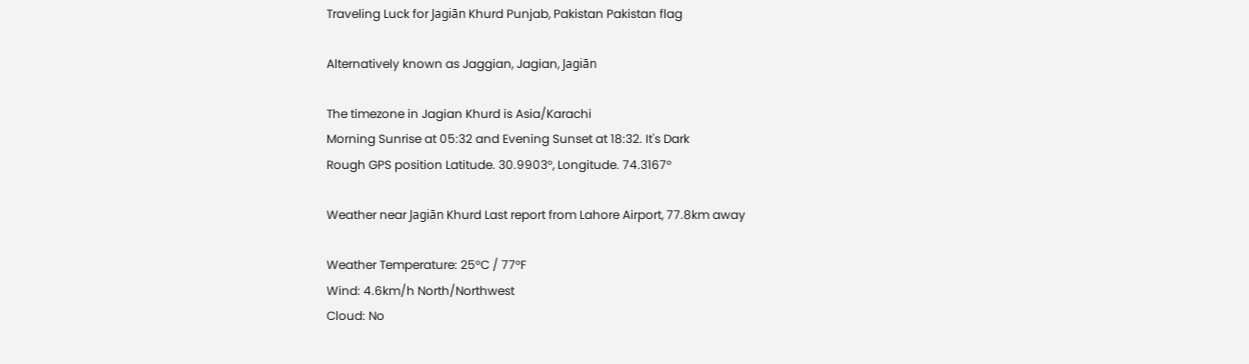Traveling Luck for Jagiān Khurd Punjab, Pakistan Pakistan flag

Alternatively known as Jaggian, Jagian, Jagiān

The timezone in Jagian Khurd is Asia/Karachi
Morning Sunrise at 05:32 and Evening Sunset at 18:32. It's Dark
Rough GPS position Latitude. 30.9903°, Longitude. 74.3167°

Weather near Jagiān Khurd Last report from Lahore Airport, 77.8km away

Weather Temperature: 25°C / 77°F
Wind: 4.6km/h North/Northwest
Cloud: No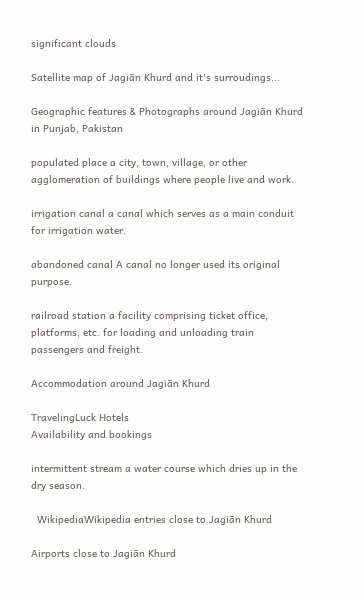significant clouds

Satellite map of Jagiān Khurd and it's surroudings...

Geographic features & Photographs around Jagiān Khurd in Punjab, Pakistan

populated place a city, town, village, or other agglomeration of buildings where people live and work.

irrigation canal a canal which serves as a main conduit for irrigation water.

abandoned canal A canal no longer used its original purpose.

railroad station a facility comprising ticket office, platforms, etc. for loading and unloading train passengers and freight.

Accommodation around Jagiān Khurd

TravelingLuck Hotels
Availability and bookings

intermittent stream a water course which dries up in the dry season.

  WikipediaWikipedia entries close to Jagiān Khurd

Airports close to Jagiān Khurd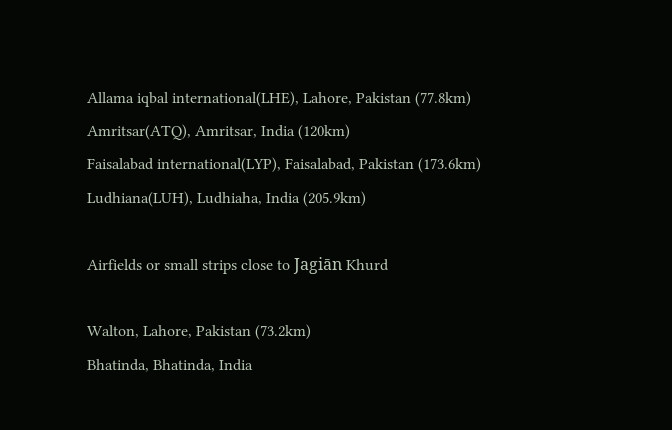Allama iqbal international(LHE), Lahore, Pakistan (77.8km)
Amritsar(ATQ), Amritsar, India (120km)
Faisalabad international(LYP), Faisalabad, Pakistan (173.6km)
Ludhiana(LUH), Ludhiaha, India (205.9km)

Airfields or small strips close to Jagiān Khurd

Walton, Lahore, Pakistan (73.2km)
Bhatinda, Bhatinda, India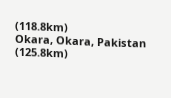(118.8km)
Okara, Okara, Pakistan (125.8km)